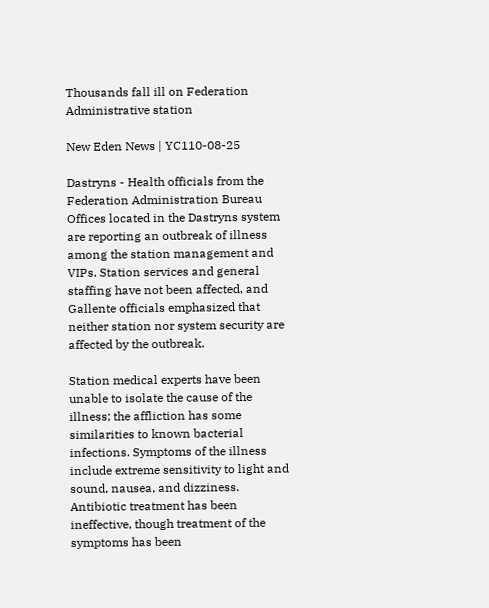Thousands fall ill on Federation Administrative station

New Eden News | YC110-08-25

Dastryns - Health officials from the Federation Administration Bureau Offices located in the Dastryns system are reporting an outbreak of illness among the station management and VIPs. Station services and general staffing have not been affected, and Gallente officials emphasized that neither station nor system security are affected by the outbreak.

Station medical experts have been unable to isolate the cause of the illness; the affliction has some similarities to known bacterial infections. Symptoms of the illness include extreme sensitivity to light and sound, nausea, and dizziness. Antibiotic treatment has been ineffective, though treatment of the symptoms has been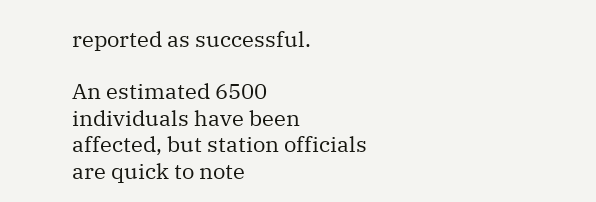reported as successful.

An estimated 6500 individuals have been affected, but station officials are quick to note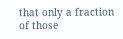that only a fraction of those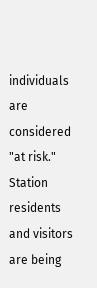individuals are considered "at risk." Station residents and visitors are being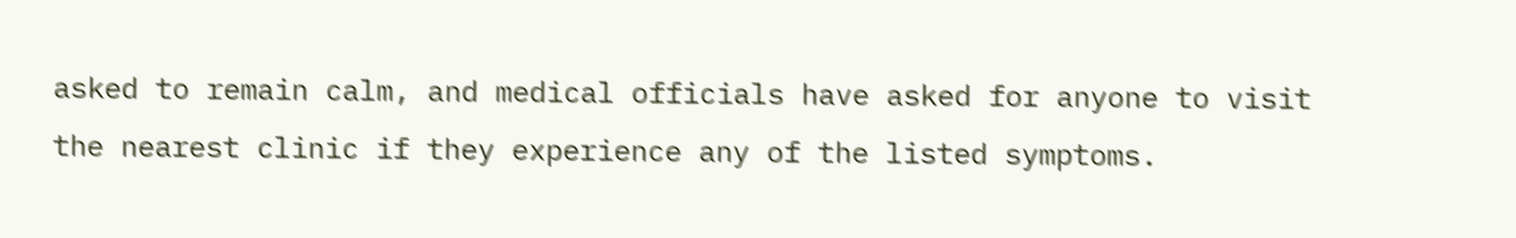asked to remain calm, and medical officials have asked for anyone to visit the nearest clinic if they experience any of the listed symptoms.